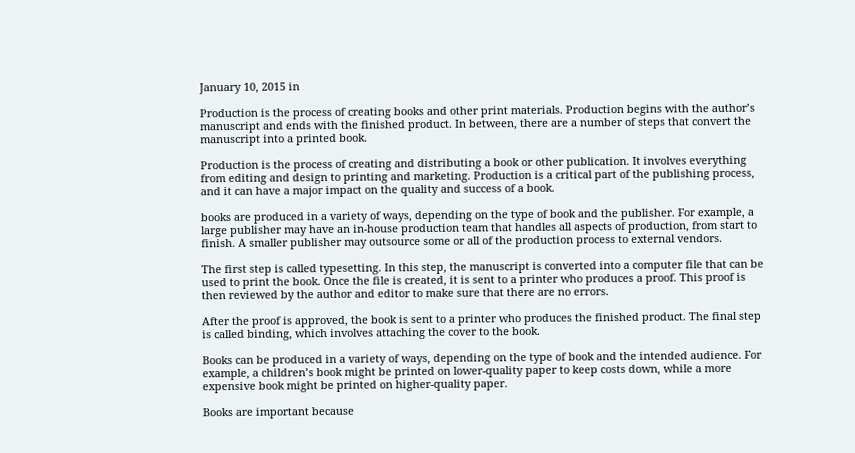January 10, 2015 in

Production is the process of creating books and other print materials. Production begins with the author’s manuscript and ends with the finished product. In between, there are a number of steps that convert the manuscript into a printed book.

Production is the process of creating and distributing a book or other publication. It involves everything from editing and design to printing and marketing. Production is a critical part of the publishing process, and it can have a major impact on the quality and success of a book.

books are produced in a variety of ways, depending on the type of book and the publisher. For example, a large publisher may have an in-house production team that handles all aspects of production, from start to finish. A smaller publisher may outsource some or all of the production process to external vendors.

The first step is called typesetting. In this step, the manuscript is converted into a computer file that can be used to print the book. Once the file is created, it is sent to a printer who produces a proof. This proof is then reviewed by the author and editor to make sure that there are no errors.

After the proof is approved, the book is sent to a printer who produces the finished product. The final step is called binding, which involves attaching the cover to the book.

Books can be produced in a variety of ways, depending on the type of book and the intended audience. For example, a children’s book might be printed on lower-quality paper to keep costs down, while a more expensive book might be printed on higher-quality paper.

Books are important because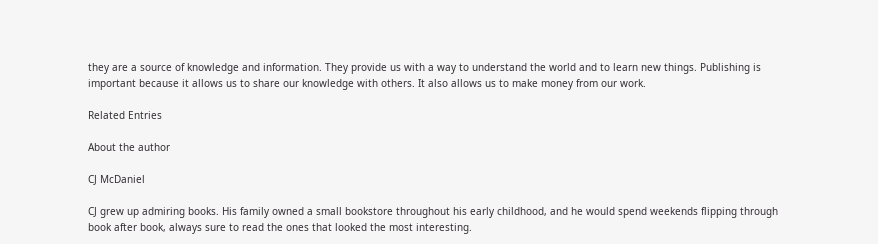they are a source of knowledge and information. They provide us with a way to understand the world and to learn new things. Publishing is important because it allows us to share our knowledge with others. It also allows us to make money from our work.

Related Entries

About the author

CJ McDaniel

CJ grew up admiring books. His family owned a small bookstore throughout his early childhood, and he would spend weekends flipping through book after book, always sure to read the ones that looked the most interesting.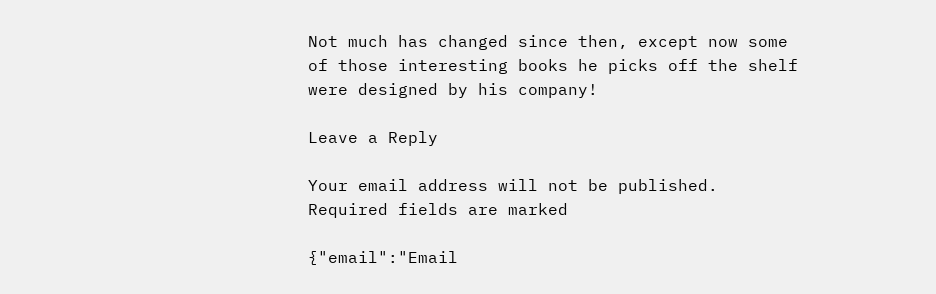Not much has changed since then, except now some of those interesting books he picks off the shelf were designed by his company!

Leave a Reply

Your email address will not be published. Required fields are marked

{"email":"Email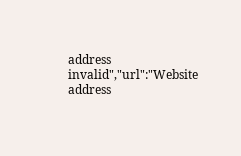address invalid","url":"Website address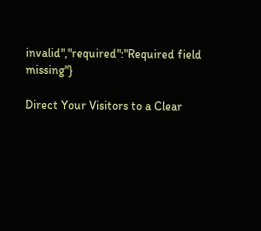invalid","required":"Required field missing"}

Direct Your Visitors to a Clear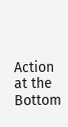Action at the Bottom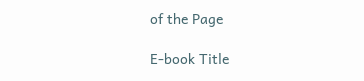of the Page

E-book Title